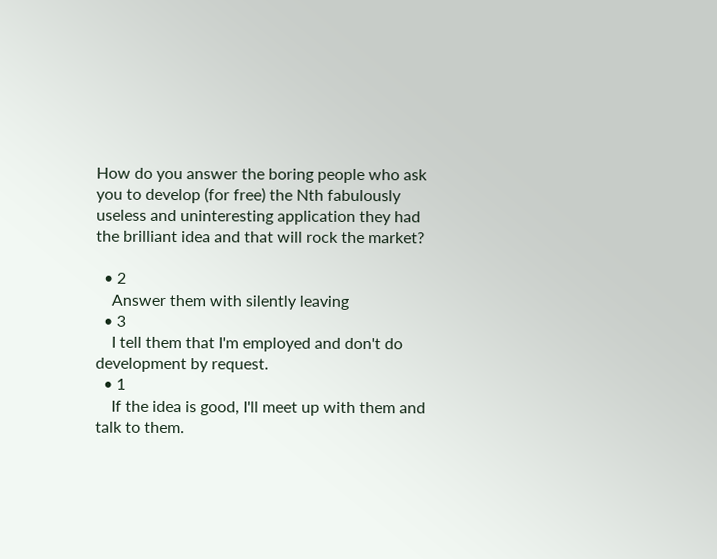How do you answer the boring people who ask you to develop (for free) the Nth fabulously useless and uninteresting application they had the brilliant idea and that will rock the market?

  • 2
    Answer them with silently leaving
  • 3
    I tell them that I'm employed and don't do development by request.
  • 1
    If the idea is good, I'll meet up with them and talk to them.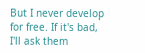But I never develop for free. If it's bad, I'll ask them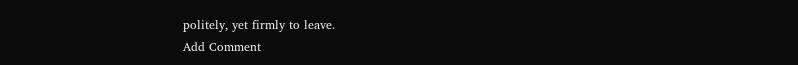politely, yet firmly to leave.
Add Comment